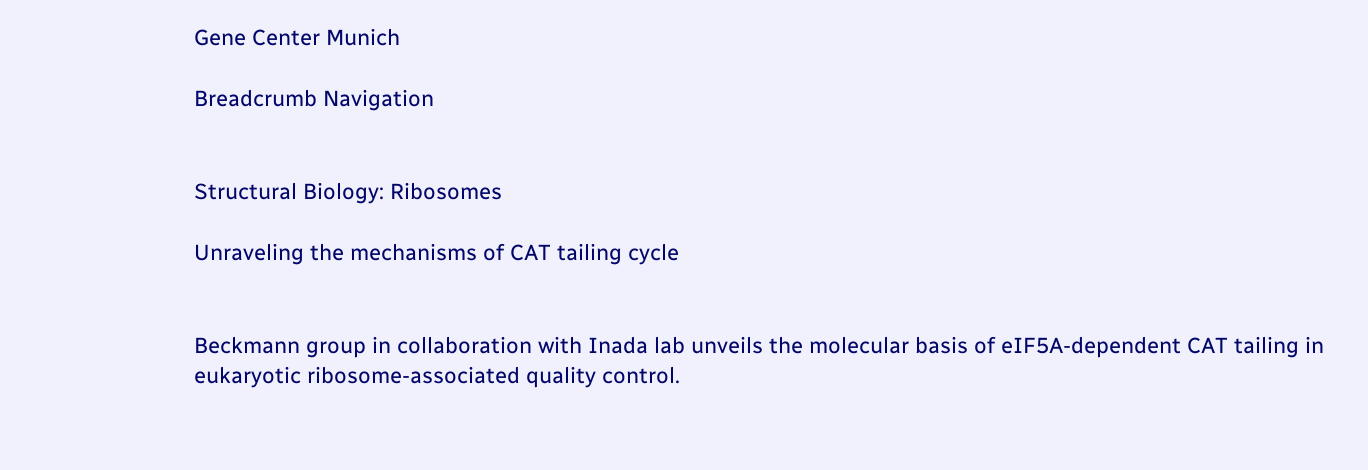Gene Center Munich

Breadcrumb Navigation


Structural Biology: Ribosomes

Unraveling the mechanisms of CAT tailing cycle


Beckmann group in collaboration with Inada lab unveils the molecular basis of eIF5A-dependent CAT tailing in eukaryotic ribosome-associated quality control.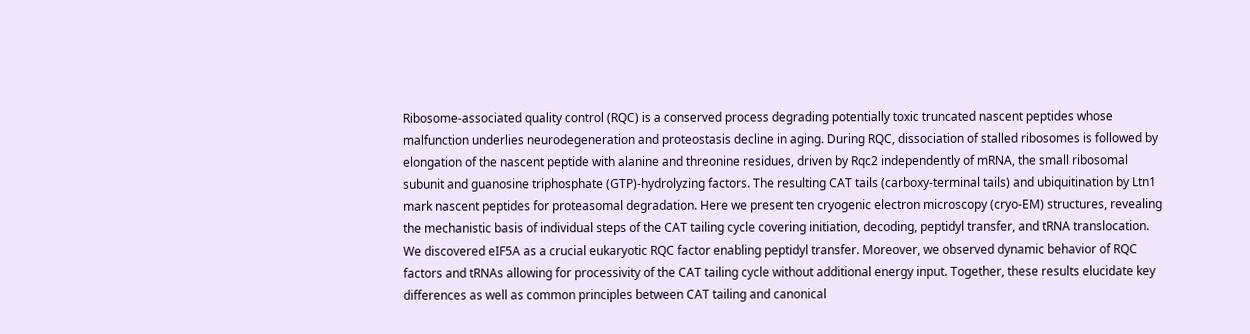Ribosome-associated quality control (RQC) is a conserved process degrading potentially toxic truncated nascent peptides whose malfunction underlies neurodegeneration and proteostasis decline in aging. During RQC, dissociation of stalled ribosomes is followed by elongation of the nascent peptide with alanine and threonine residues, driven by Rqc2 independently of mRNA, the small ribosomal subunit and guanosine triphosphate (GTP)-hydrolyzing factors. The resulting CAT tails (carboxy-terminal tails) and ubiquitination by Ltn1 mark nascent peptides for proteasomal degradation. Here we present ten cryogenic electron microscopy (cryo-EM) structures, revealing the mechanistic basis of individual steps of the CAT tailing cycle covering initiation, decoding, peptidyl transfer, and tRNA translocation. We discovered eIF5A as a crucial eukaryotic RQC factor enabling peptidyl transfer. Moreover, we observed dynamic behavior of RQC factors and tRNAs allowing for processivity of the CAT tailing cycle without additional energy input. Together, these results elucidate key differences as well as common principles between CAT tailing and canonical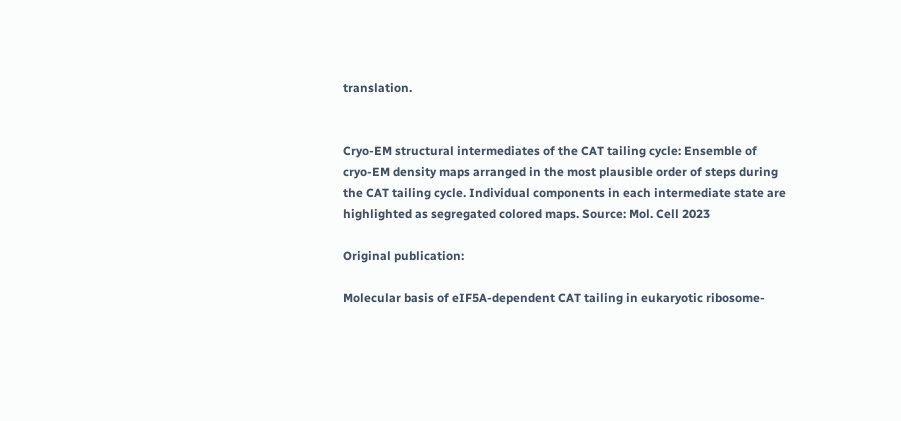translation.


Cryo-EM structural intermediates of the CAT tailing cycle: Ensemble of cryo-EM density maps arranged in the most plausible order of steps during the CAT tailing cycle. Individual components in each intermediate state are highlighted as segregated colored maps. Source: Mol. Cell 2023

Original publication:

Molecular basis of eIF5A-dependent CAT tailing in eukaryotic ribosome-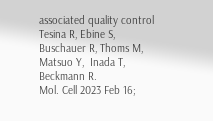associated quality control
Tesina R, Ebine S, Buschauer R, Thoms M, Matsuo Y,  Inada T, Beckmann R.
Mol. Cell 2023 Feb 16;